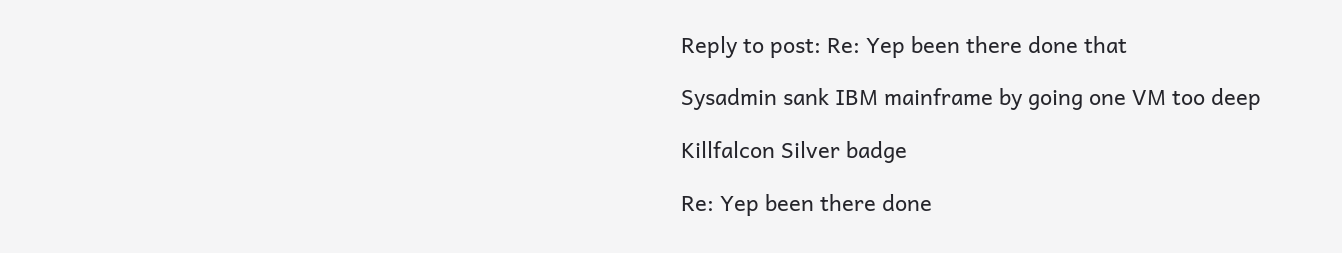Reply to post: Re: Yep been there done that

Sysadmin sank IBM mainframe by going one VM too deep

Killfalcon Silver badge

Re: Yep been there done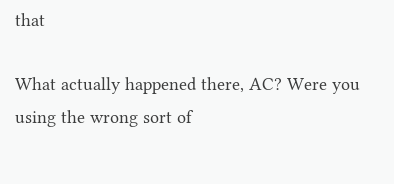that

What actually happened there, AC? Were you using the wrong sort of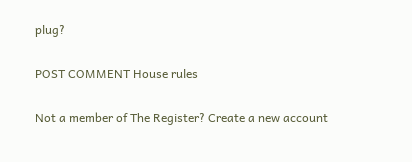plug?

POST COMMENT House rules

Not a member of The Register? Create a new account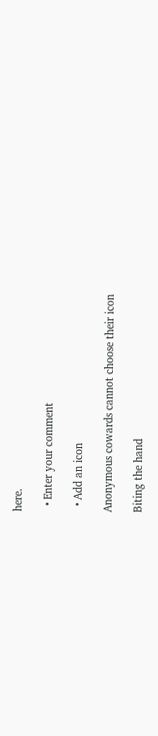here.

  • Enter your comment

  • Add an icon

Anonymous cowards cannot choose their icon

Biting the hand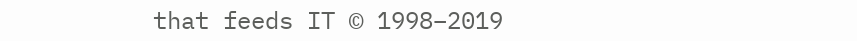that feeds IT © 1998–2019